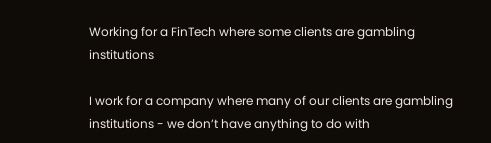Working for a FinTech where some clients are gambling institutions

I work for a company where many of our clients are gambling institutions - we don’t have anything to do with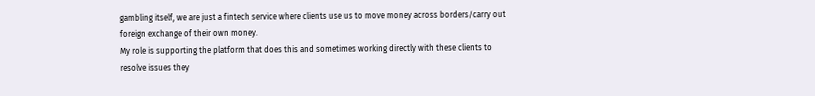gambling itself, we are just a fintech service where clients use us to move money across borders/carry out foreign exchange of their own money.
My role is supporting the platform that does this and sometimes working directly with these clients to resolve issues they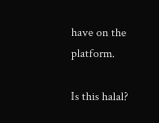have on the platform.

Is this halal?